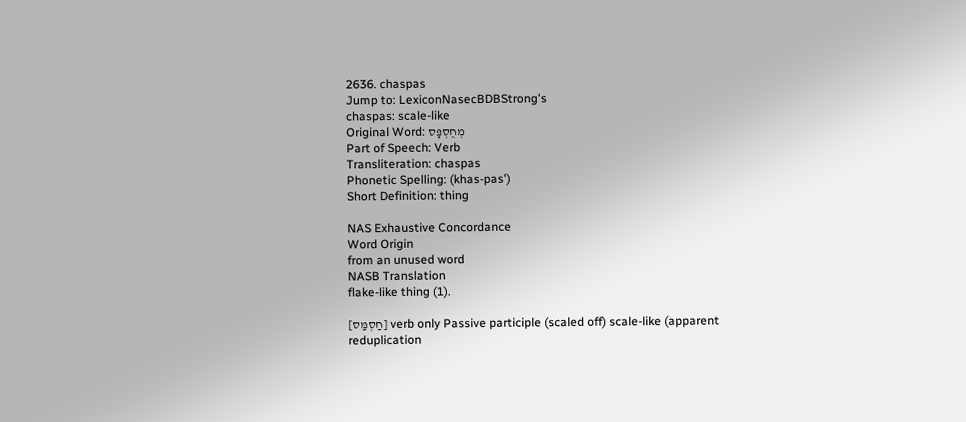2636. chaspas
Jump to: LexiconNasecBDBStrong's
chaspas: scale-like
Original Word: מְחֻסְפָּס
Part of Speech: Verb
Transliteration: chaspas
Phonetic Spelling: (khas-pas')
Short Definition: thing

NAS Exhaustive Concordance
Word Origin
from an unused word
NASB Translation
flake-like thing (1).

[חַסְמַּס] verb only Passive participle (scaled off) scale-like (apparent reduplication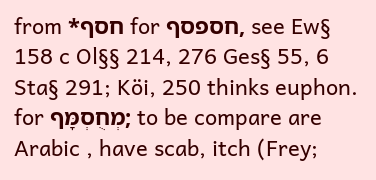from *חסף for חספסף, see Ew§ 158 c Ol§§ 214, 276 Ges§ 55, 6 Sta§ 291; Köi, 250 thinks euphon. for מְחֻסְמָּף; to be compare are Arabic , have scab, itch (Frey;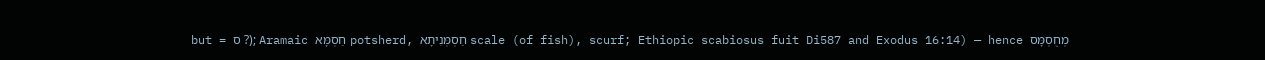but = ס ?); Aramaic חַסְמָּא potsherd, חַסְמְּנִיתָא scale (of fish), scurf; Ethiopic scabiosus fuit Di587 and Exodus 16:14) — hence מְחֻסְמָּס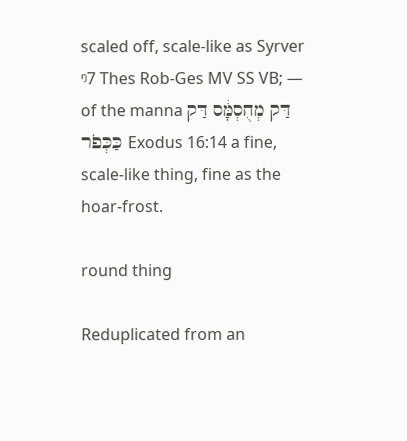scaled off, scale-like as Syrver ᵑ7 Thes Rob-Ges MV SS VB; — of the manna דַּק מְחֻסְמָּ֔ס דַּק כַּכְּפֹר Exodus 16:14 a fine, scale-like thing, fine as the hoar-frost.

round thing

Reduplicated from an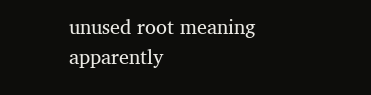unused root meaning apparently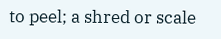to peel; a shred or scale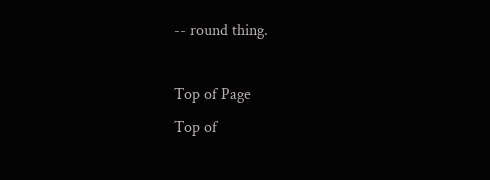-- round thing.

Top of Page
Top of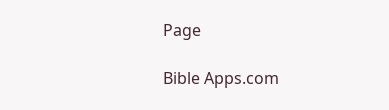Page

Bible Apps.com